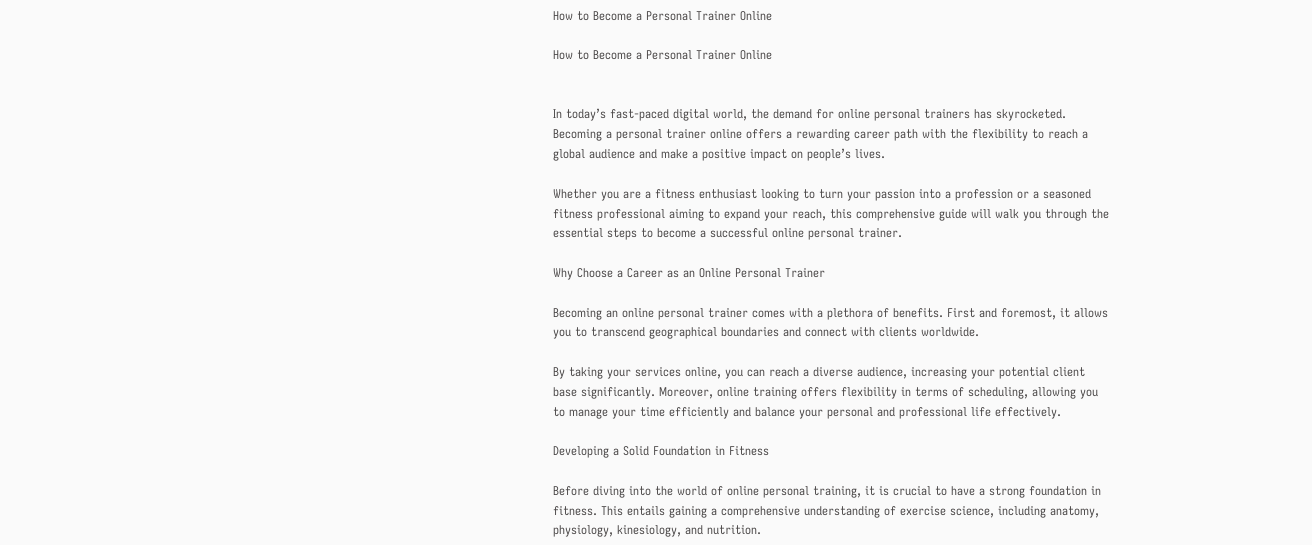How to Become a Personal Trainer Online

How to Become a Personal Trainer Online


In today’s fast-paced digital world, the demand for online personal trainers has skyrocketed. Becoming a personal trainer online offers a rewarding career path with the flexibility to reach a global audience and make a positive impact on people’s lives.

Whether you are a fitness enthusiast looking to turn your passion into a profession or a seasoned fitness professional aiming to expand your reach, this comprehensive guide will walk you through the essential steps to become a successful online personal trainer.

Why Choose a Career as an Online Personal Trainer

Becoming an online personal trainer comes with a plethora of benefits. First and foremost, it allows you to transcend geographical boundaries and connect with clients worldwide.

By taking your services online, you can reach a diverse audience, increasing your potential client base significantly. Moreover, online training offers flexibility in terms of scheduling, allowing you to manage your time efficiently and balance your personal and professional life effectively.

Developing a Solid Foundation in Fitness

Before diving into the world of online personal training, it is crucial to have a strong foundation in fitness. This entails gaining a comprehensive understanding of exercise science, including anatomy, physiology, kinesiology, and nutrition.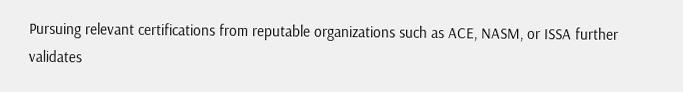Pursuing relevant certifications from reputable organizations such as ACE, NASM, or ISSA further validates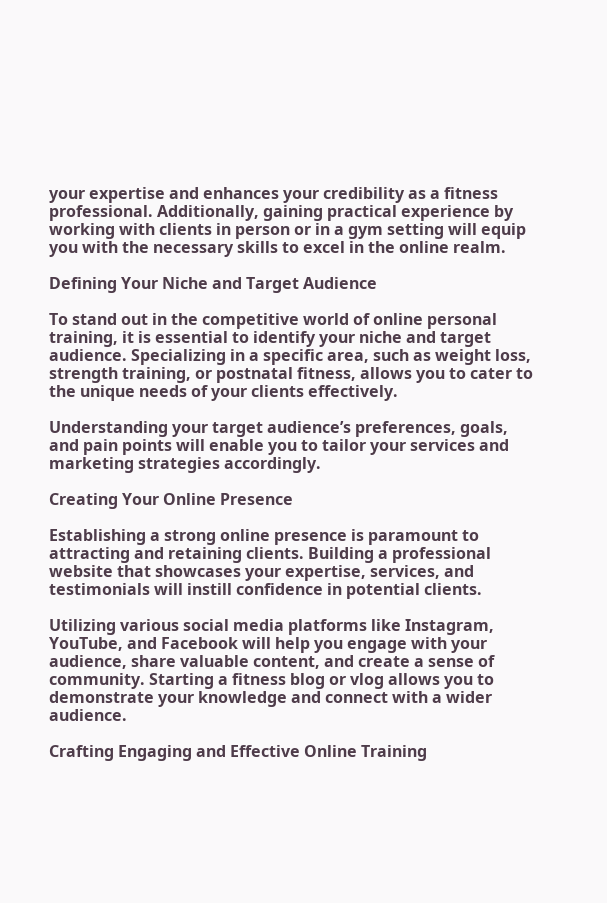your expertise and enhances your credibility as a fitness professional. Additionally, gaining practical experience by working with clients in person or in a gym setting will equip you with the necessary skills to excel in the online realm.

Defining Your Niche and Target Audience

To stand out in the competitive world of online personal training, it is essential to identify your niche and target audience. Specializing in a specific area, such as weight loss, strength training, or postnatal fitness, allows you to cater to the unique needs of your clients effectively.

Understanding your target audience’s preferences, goals, and pain points will enable you to tailor your services and marketing strategies accordingly.

Creating Your Online Presence

Establishing a strong online presence is paramount to attracting and retaining clients. Building a professional website that showcases your expertise, services, and testimonials will instill confidence in potential clients.

Utilizing various social media platforms like Instagram, YouTube, and Facebook will help you engage with your audience, share valuable content, and create a sense of community. Starting a fitness blog or vlog allows you to demonstrate your knowledge and connect with a wider audience.

Crafting Engaging and Effective Online Training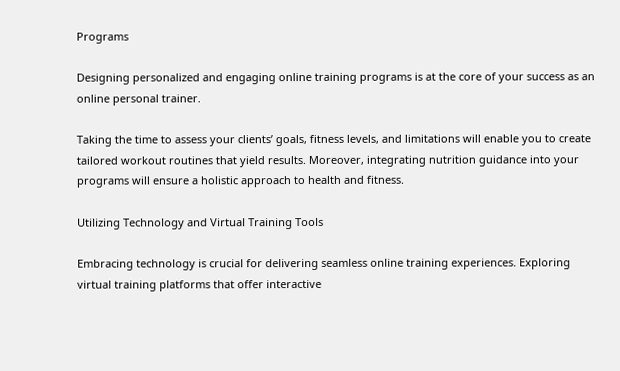Programs

Designing personalized and engaging online training programs is at the core of your success as an online personal trainer.

Taking the time to assess your clients’ goals, fitness levels, and limitations will enable you to create tailored workout routines that yield results. Moreover, integrating nutrition guidance into your programs will ensure a holistic approach to health and fitness.

Utilizing Technology and Virtual Training Tools

Embracing technology is crucial for delivering seamless online training experiences. Exploring virtual training platforms that offer interactive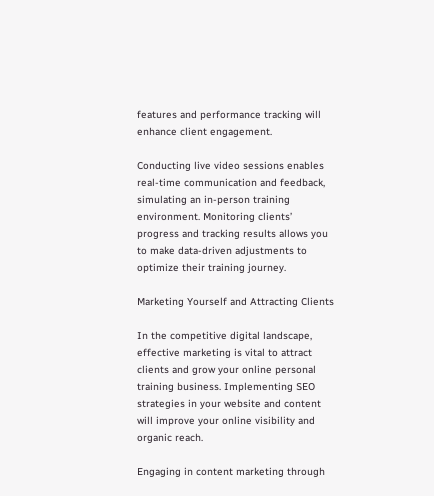features and performance tracking will enhance client engagement.

Conducting live video sessions enables real-time communication and feedback, simulating an in-person training environment. Monitoring clients’ progress and tracking results allows you to make data-driven adjustments to optimize their training journey.

Marketing Yourself and Attracting Clients

In the competitive digital landscape, effective marketing is vital to attract clients and grow your online personal training business. Implementing SEO strategies in your website and content will improve your online visibility and organic reach.

Engaging in content marketing through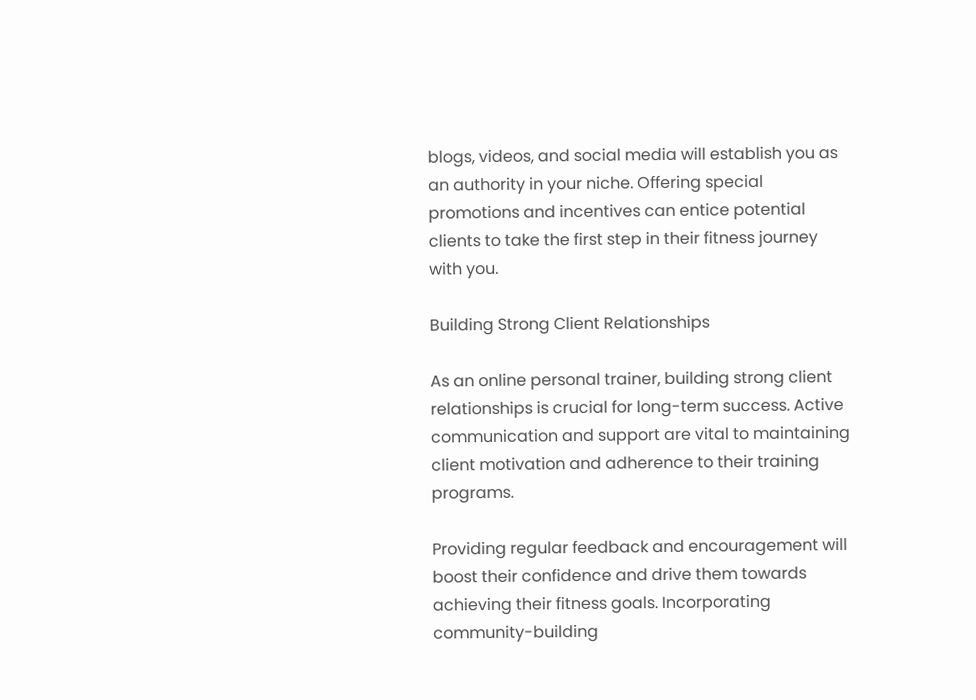blogs, videos, and social media will establish you as an authority in your niche. Offering special promotions and incentives can entice potential clients to take the first step in their fitness journey with you.

Building Strong Client Relationships

As an online personal trainer, building strong client relationships is crucial for long-term success. Active communication and support are vital to maintaining client motivation and adherence to their training programs.

Providing regular feedback and encouragement will boost their confidence and drive them towards achieving their fitness goals. Incorporating community-building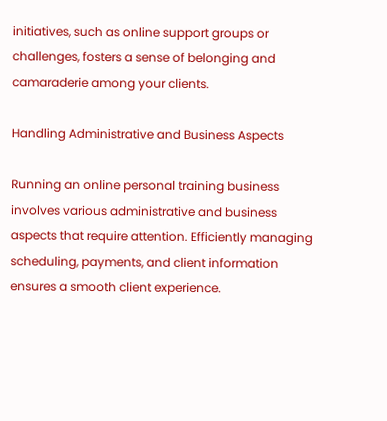initiatives, such as online support groups or challenges, fosters a sense of belonging and camaraderie among your clients.

Handling Administrative and Business Aspects

Running an online personal training business involves various administrative and business aspects that require attention. Efficiently managing scheduling, payments, and client information ensures a smooth client experience.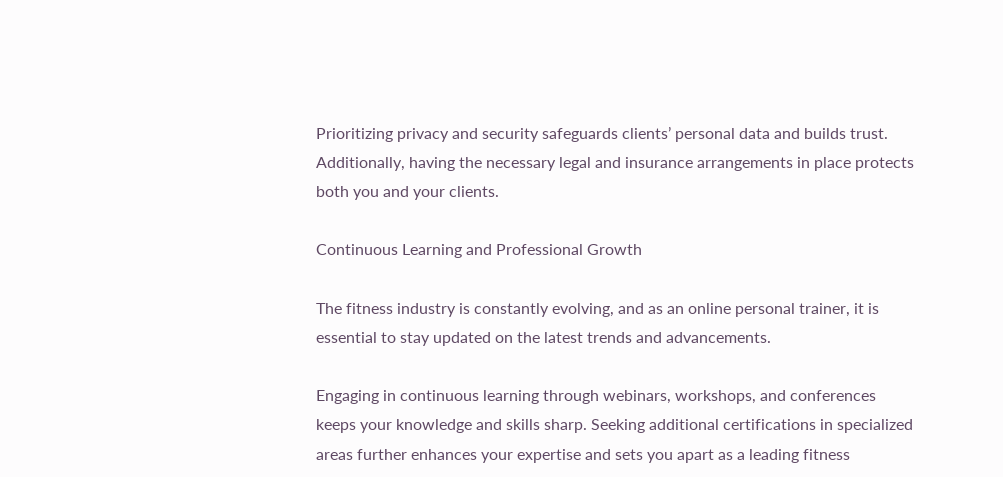Prioritizing privacy and security safeguards clients’ personal data and builds trust. Additionally, having the necessary legal and insurance arrangements in place protects both you and your clients.

Continuous Learning and Professional Growth

The fitness industry is constantly evolving, and as an online personal trainer, it is essential to stay updated on the latest trends and advancements.

Engaging in continuous learning through webinars, workshops, and conferences keeps your knowledge and skills sharp. Seeking additional certifications in specialized areas further enhances your expertise and sets you apart as a leading fitness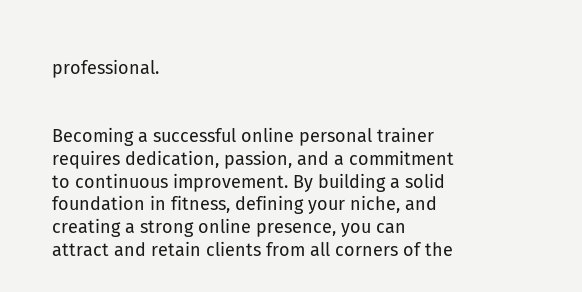professional.


Becoming a successful online personal trainer requires dedication, passion, and a commitment to continuous improvement. By building a solid foundation in fitness, defining your niche, and creating a strong online presence, you can attract and retain clients from all corners of the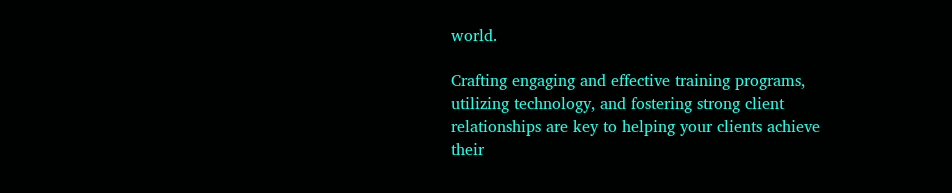world.

Crafting engaging and effective training programs, utilizing technology, and fostering strong client relationships are key to helping your clients achieve their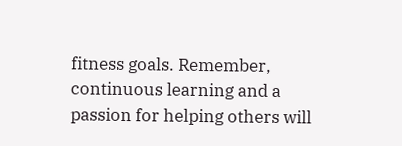fitness goals. Remember, continuous learning and a passion for helping others will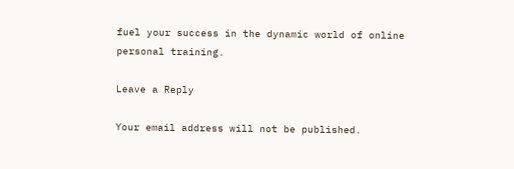fuel your success in the dynamic world of online personal training.

Leave a Reply

Your email address will not be published.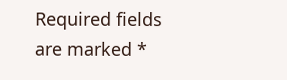Required fields are marked *